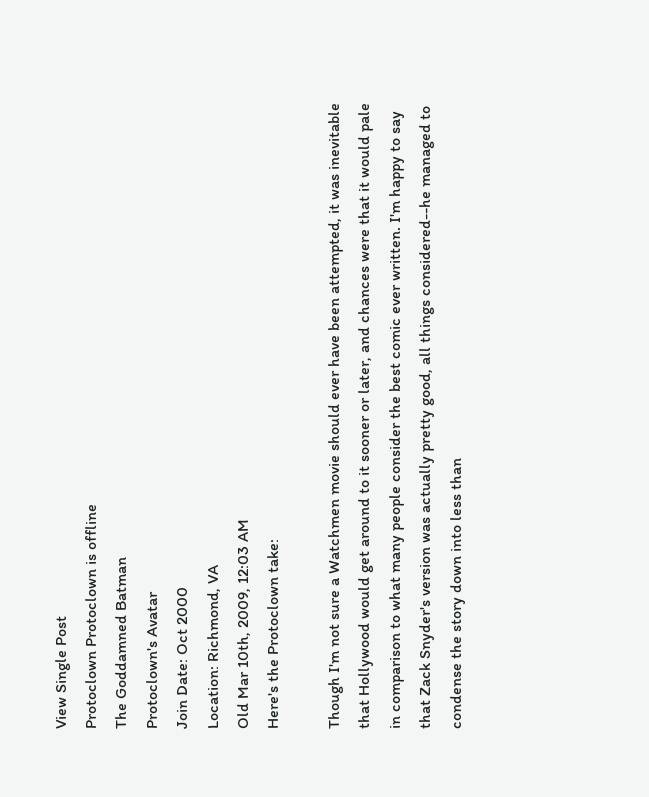View Single Post
Protoclown Protoclown is offline
The Goddamned Batman
Protoclown's Avatar
Join Date: Oct 2000
Location: Richmond, VA
Old Mar 10th, 2009, 12:03 AM
Here's the Protoclown take:

Though I'm not sure a Watchmen movie should ever have been attempted, it was inevitable that Hollywood would get around to it sooner or later, and chances were that it would pale in comparison to what many people consider the best comic ever written. I'm happy to say that Zack Snyder's version was actually pretty good, all things considered--he managed to condense the story down into less than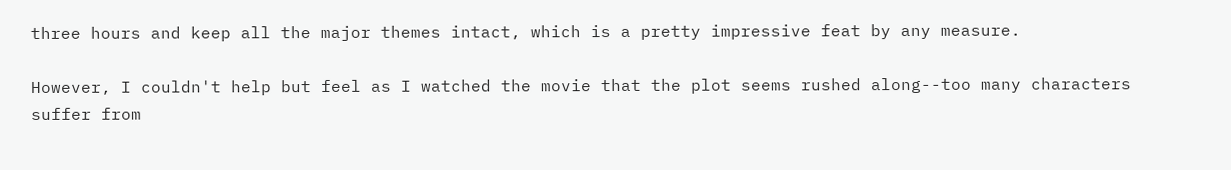three hours and keep all the major themes intact, which is a pretty impressive feat by any measure.

However, I couldn't help but feel as I watched the movie that the plot seems rushed along--too many characters suffer from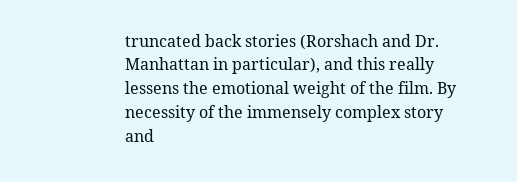truncated back stories (Rorshach and Dr. Manhattan in particular), and this really lessens the emotional weight of the film. By necessity of the immensely complex story and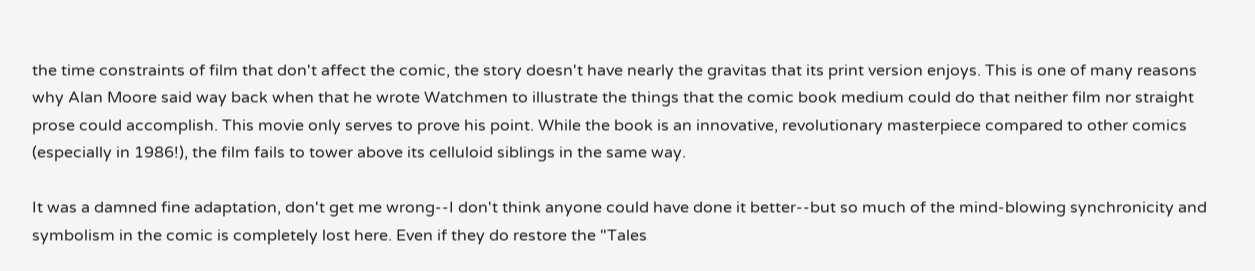the time constraints of film that don't affect the comic, the story doesn't have nearly the gravitas that its print version enjoys. This is one of many reasons why Alan Moore said way back when that he wrote Watchmen to illustrate the things that the comic book medium could do that neither film nor straight prose could accomplish. This movie only serves to prove his point. While the book is an innovative, revolutionary masterpiece compared to other comics (especially in 1986!), the film fails to tower above its celluloid siblings in the same way.

It was a damned fine adaptation, don't get me wrong--I don't think anyone could have done it better--but so much of the mind-blowing synchronicity and symbolism in the comic is completely lost here. Even if they do restore the "Tales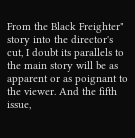From the Black Freighter" story into the director's cut, I doubt its parallels to the main story will be as apparent or as poignant to the viewer. And the fifth issue,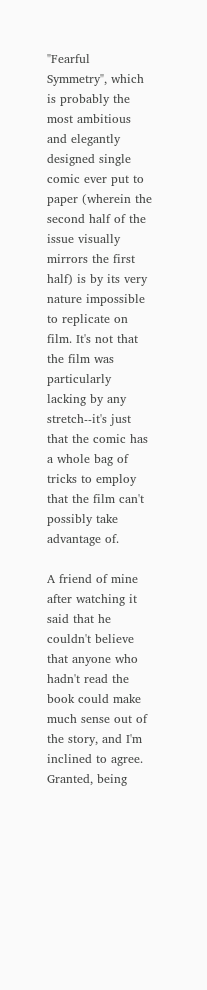"Fearful Symmetry", which is probably the most ambitious and elegantly designed single comic ever put to paper (wherein the second half of the issue visually mirrors the first half) is by its very nature impossible to replicate on film. It's not that the film was particularly lacking by any stretch--it's just that the comic has a whole bag of tricks to employ that the film can't possibly take advantage of.

A friend of mine after watching it said that he couldn't believe that anyone who hadn't read the book could make much sense out of the story, and I'm inclined to agree. Granted, being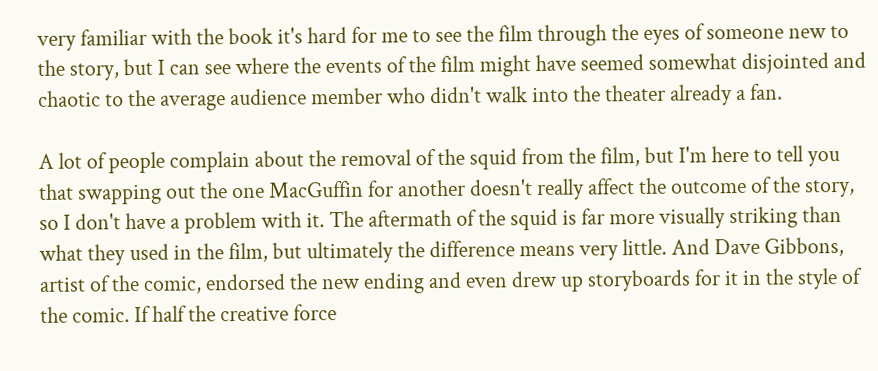very familiar with the book it's hard for me to see the film through the eyes of someone new to the story, but I can see where the events of the film might have seemed somewhat disjointed and chaotic to the average audience member who didn't walk into the theater already a fan.

A lot of people complain about the removal of the squid from the film, but I'm here to tell you that swapping out the one MacGuffin for another doesn't really affect the outcome of the story, so I don't have a problem with it. The aftermath of the squid is far more visually striking than what they used in the film, but ultimately the difference means very little. And Dave Gibbons, artist of the comic, endorsed the new ending and even drew up storyboards for it in the style of the comic. If half the creative force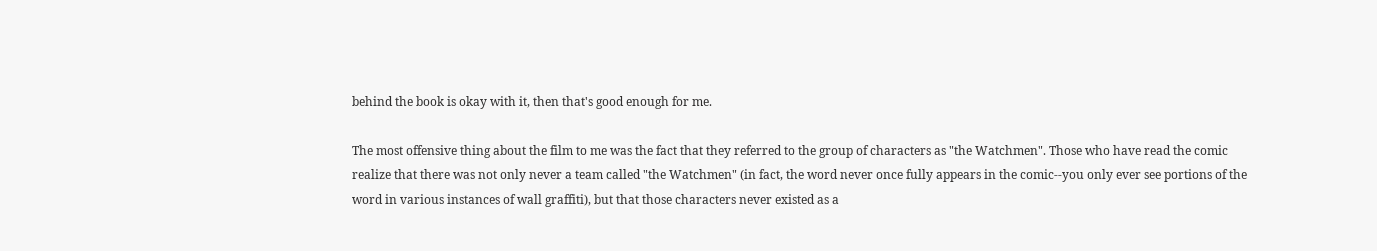behind the book is okay with it, then that's good enough for me.

The most offensive thing about the film to me was the fact that they referred to the group of characters as "the Watchmen". Those who have read the comic realize that there was not only never a team called "the Watchmen" (in fact, the word never once fully appears in the comic--you only ever see portions of the word in various instances of wall graffiti), but that those characters never existed as a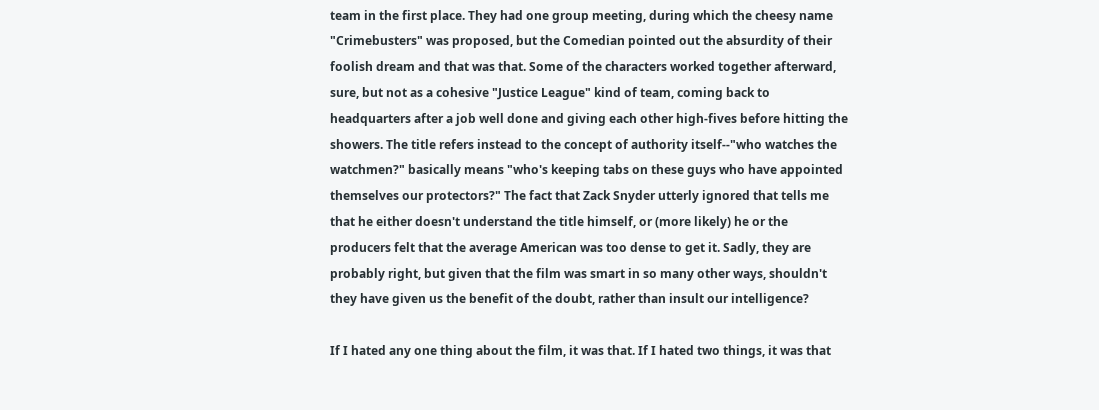team in the first place. They had one group meeting, during which the cheesy name "Crimebusters" was proposed, but the Comedian pointed out the absurdity of their foolish dream and that was that. Some of the characters worked together afterward, sure, but not as a cohesive "Justice League" kind of team, coming back to headquarters after a job well done and giving each other high-fives before hitting the showers. The title refers instead to the concept of authority itself--"who watches the watchmen?" basically means "who's keeping tabs on these guys who have appointed themselves our protectors?" The fact that Zack Snyder utterly ignored that tells me that he either doesn't understand the title himself, or (more likely) he or the producers felt that the average American was too dense to get it. Sadly, they are probably right, but given that the film was smart in so many other ways, shouldn't they have given us the benefit of the doubt, rather than insult our intelligence?

If I hated any one thing about the film, it was that. If I hated two things, it was that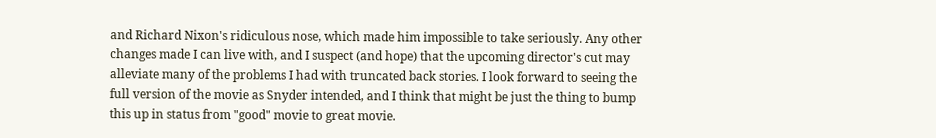and Richard Nixon's ridiculous nose, which made him impossible to take seriously. Any other changes made I can live with, and I suspect (and hope) that the upcoming director's cut may alleviate many of the problems I had with truncated back stories. I look forward to seeing the full version of the movie as Snyder intended, and I think that might be just the thing to bump this up in status from "good" movie to great movie.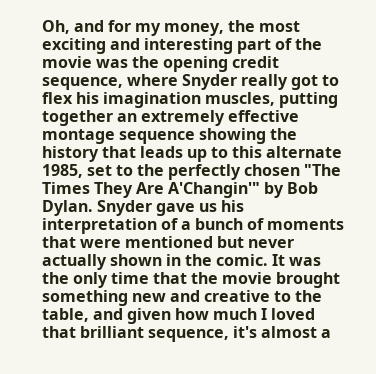Oh, and for my money, the most exciting and interesting part of the movie was the opening credit sequence, where Snyder really got to flex his imagination muscles, putting together an extremely effective montage sequence showing the history that leads up to this alternate 1985, set to the perfectly chosen "The Times They Are A'Changin'" by Bob Dylan. Snyder gave us his interpretation of a bunch of moments that were mentioned but never actually shown in the comic. It was the only time that the movie brought something new and creative to the table, and given how much I loved that brilliant sequence, it's almost a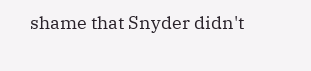shame that Snyder didn't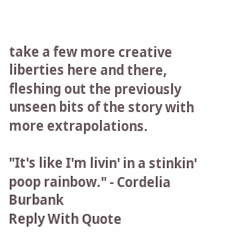take a few more creative liberties here and there, fleshing out the previously unseen bits of the story with more extrapolations.

"It's like I'm livin' in a stinkin' poop rainbow." - Cordelia Burbank
Reply With Quote